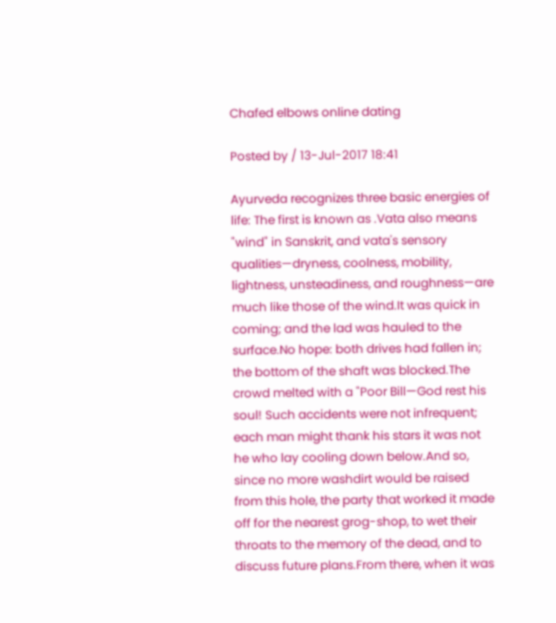Chafed elbows online dating

Posted by / 13-Jul-2017 18:41

Ayurveda recognizes three basic energies of life: The first is known as .Vata also means "wind" in Sanskrit, and vata's sensory qualities—dryness, coolness, mobility, lightness, unsteadiness, and roughness—are much like those of the wind.It was quick in coming; and the lad was hauled to the surface.No hope: both drives had fallen in; the bottom of the shaft was blocked.The crowd melted with a "Poor Bill—God rest his soul! Such accidents were not infrequent; each man might thank his stars it was not he who lay cooling down below.And so, since no more washdirt would be raised from this hole, the party that worked it made off for the nearest grog-shop, to wet their throats to the memory of the dead, and to discuss future plans.From there, when it was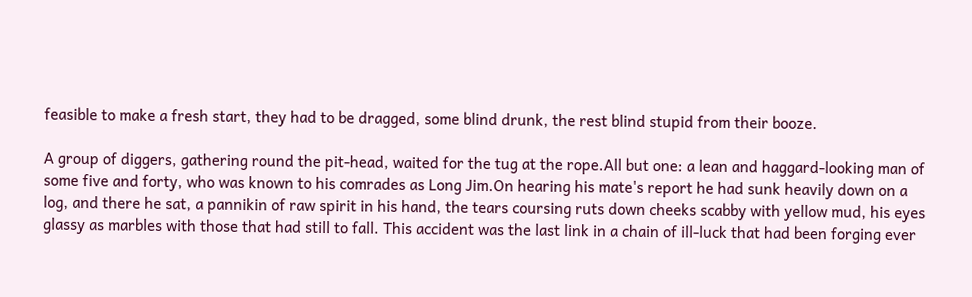feasible to make a fresh start, they had to be dragged, some blind drunk, the rest blind stupid from their booze.

A group of diggers, gathering round the pit-head, waited for the tug at the rope.All but one: a lean and haggard-looking man of some five and forty, who was known to his comrades as Long Jim.On hearing his mate's report he had sunk heavily down on a log, and there he sat, a pannikin of raw spirit in his hand, the tears coursing ruts down cheeks scabby with yellow mud, his eyes glassy as marbles with those that had still to fall. This accident was the last link in a chain of ill-luck that had been forging ever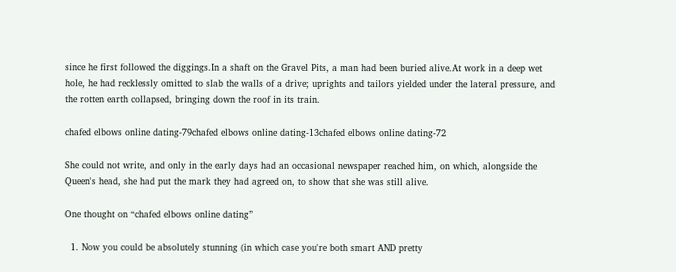since he first followed the diggings.In a shaft on the Gravel Pits, a man had been buried alive.At work in a deep wet hole, he had recklessly omitted to slab the walls of a drive; uprights and tailors yielded under the lateral pressure, and the rotten earth collapsed, bringing down the roof in its train.

chafed elbows online dating-79chafed elbows online dating-13chafed elbows online dating-72

She could not write, and only in the early days had an occasional newspaper reached him, on which, alongside the Queen's head, she had put the mark they had agreed on, to show that she was still alive.

One thought on “chafed elbows online dating”

  1. Now you could be absolutely stunning (in which case you're both smart AND pretty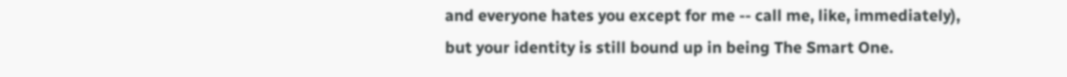and everyone hates you except for me -- call me, like, immediately), but your identity is still bound up in being The Smart One.